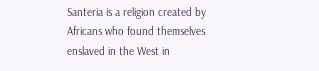Santeria is a religion created by Africans who found themselves enslaved in the West in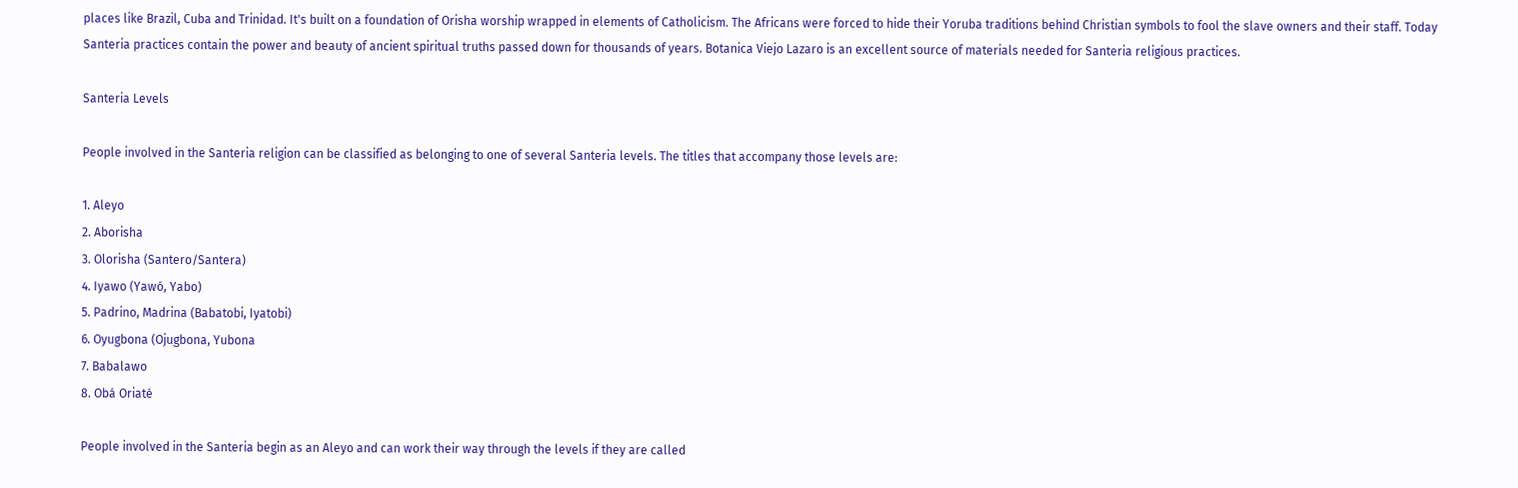places like Brazil, Cuba and Trinidad. It's built on a foundation of Orisha worship wrapped in elements of Catholicism. The Africans were forced to hide their Yoruba traditions behind Christian symbols to fool the slave owners and their staff. Today Santeria practices contain the power and beauty of ancient spiritual truths passed down for thousands of years. Botanica Viejo Lazaro is an excellent source of materials needed for Santeria religious practices.

Santeria Levels

People involved in the Santeria religion can be classified as belonging to one of several Santeria levels. The titles that accompany those levels are:

1. Aleyo
2. Aborisha
3. Olorisha (Santero/Santera)
4. Iyawo (Yawó, Yabo)
5. Padrino, Madrina (Babatobi, Iyatobi)
6. Oyugbona (Ojugbona, Yubona
7. Babalawo
8. Obá Oriaté

People involved in the Santeria begin as an Aleyo and can work their way through the levels if they are called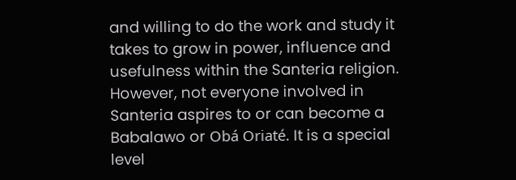and willing to do the work and study it takes to grow in power, influence and usefulness within the Santeria religion. However, not everyone involved in Santeria aspires to or can become a Babalawo or Obá Oriaté. It is a special level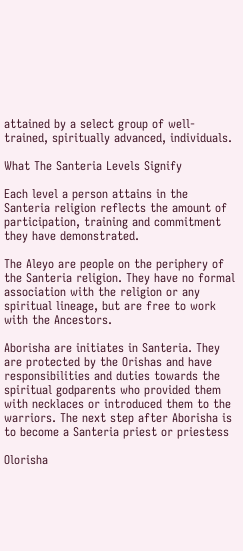attained by a select group of well-trained, spiritually advanced, individuals.

What The Santeria Levels Signify

Each level a person attains in the Santeria religion reflects the amount of participation, training and commitment they have demonstrated.

The Aleyo are people on the periphery of the Santeria religion. They have no formal association with the religion or any spiritual lineage, but are free to work with the Ancestors.

Aborisha are initiates in Santeria. They are protected by the Orishas and have responsibilities and duties towards the spiritual godparents who provided them with necklaces or introduced them to the warriors. The next step after Aborisha is to become a Santeria priest or priestess

Olorisha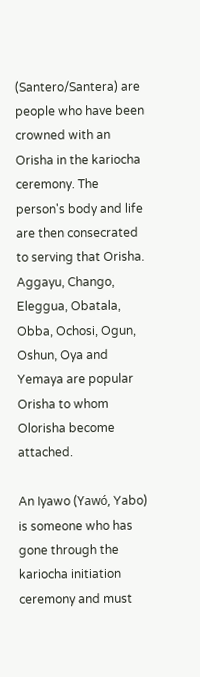(Santero/Santera) are people who have been crowned with an Orisha in the kariocha ceremony. The person's body and life are then consecrated to serving that Orisha. Aggayu, Chango, Eleggua, Obatala, Obba, Ochosi, Ogun, Oshun, Oya and Yemaya are popular Orisha to whom Olorisha become attached.

An Iyawo (Yawó, Yabo) is someone who has gone through the kariocha initiation ceremony and must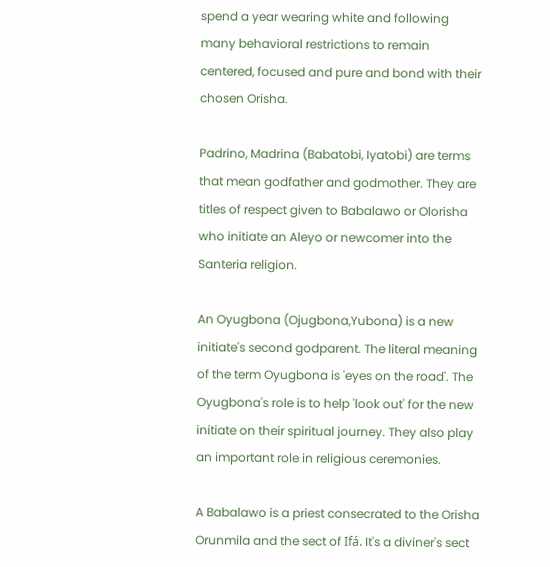spend a year wearing white and following many behavioral restrictions to remain centered, focused and pure and bond with their chosen Orisha.

Padrino, Madrina (Babatobi, Iyatobi) are terms that mean godfather and godmother. They are titles of respect given to Babalawo or Olorisha who initiate an Aleyo or newcomer into the Santeria religion.

An Oyugbona (Ojugbona,Yubona) is a new initiate's second godparent. The literal meaning of the term Oyugbona is 'eyes on the road'. The Oyugbona's role is to help 'look out' for the new initiate on their spiritual journey. They also play an important role in religious ceremonies.

A Babalawo is a priest consecrated to the Orisha Orunmila and the sect of Ifá. It's a diviner's sect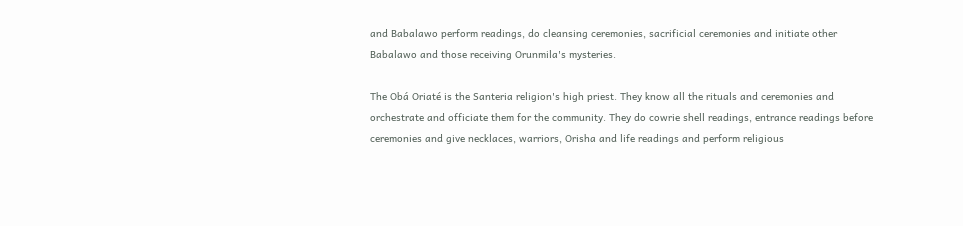and Babalawo perform readings, do cleansing ceremonies, sacrificial ceremonies and initiate other Babalawo and those receiving Orunmila's mysteries.

The Obá Oriaté is the Santeria religion's high priest. They know all the rituals and ceremonies and orchestrate and officiate them for the community. They do cowrie shell readings, entrance readings before ceremonies and give necklaces, warriors, Orisha and life readings and perform religious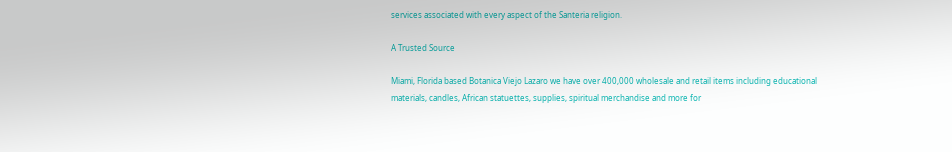services associated with every aspect of the Santeria religion.

A Trusted Source

Miami, Florida based Botanica Viejo Lazaro we have over 400,000 wholesale and retail items including educational materials, candles, African statuettes, supplies, spiritual merchandise and more for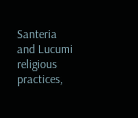Santeria and Lucumi religious practices,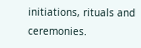initiations, rituals and ceremonies.